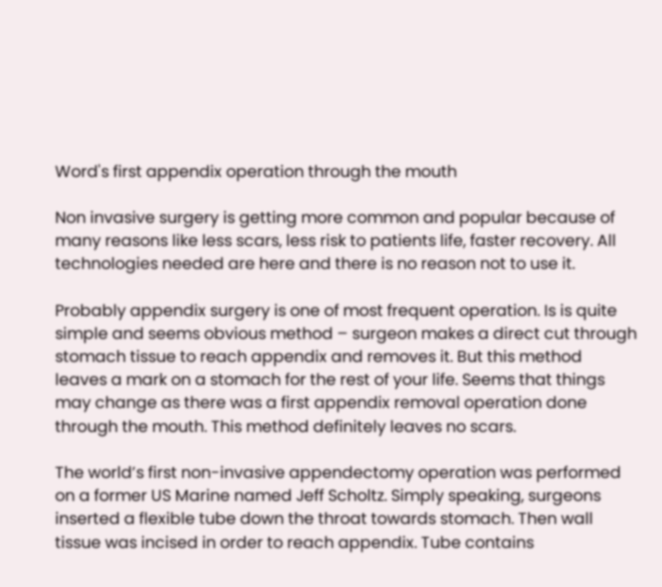Word's first appendix operation through the mouth

Non invasive surgery is getting more common and popular because of many reasons like less scars, less risk to patients life, faster recovery. All technologies needed are here and there is no reason not to use it.

Probably appendix surgery is one of most frequent operation. Is is quite simple and seems obvious method – surgeon makes a direct cut through stomach tissue to reach appendix and removes it. But this method leaves a mark on a stomach for the rest of your life. Seems that things may change as there was a first appendix removal operation done through the mouth. This method definitely leaves no scars.

The world’s first non-invasive appendectomy operation was performed on a former US Marine named Jeff Scholtz. Simply speaking, surgeons inserted a flexible tube down the throat towards stomach. Then wall tissue was incised in order to reach appendix. Tube contains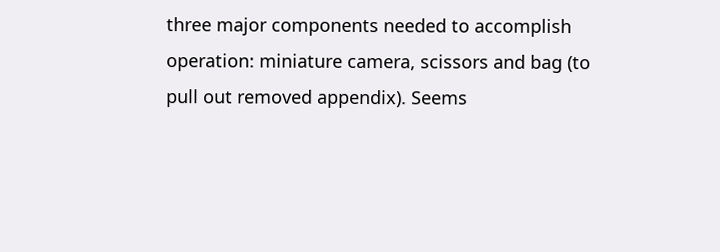three major components needed to accomplish operation: miniature camera, scissors and bag (to pull out removed appendix). Seems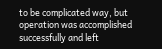to be complicated way, but operation was accomplished successfully and left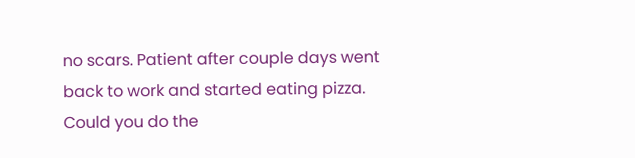no scars. Patient after couple days went back to work and started eating pizza. Could you do the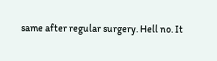same after regular surgery. Hell no. It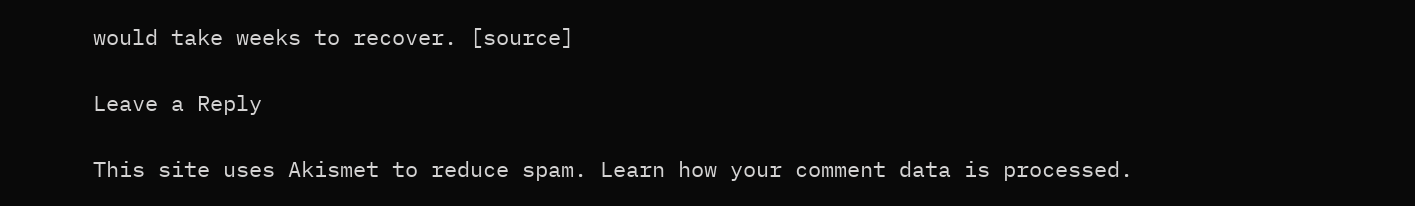would take weeks to recover. [source]

Leave a Reply

This site uses Akismet to reduce spam. Learn how your comment data is processed.